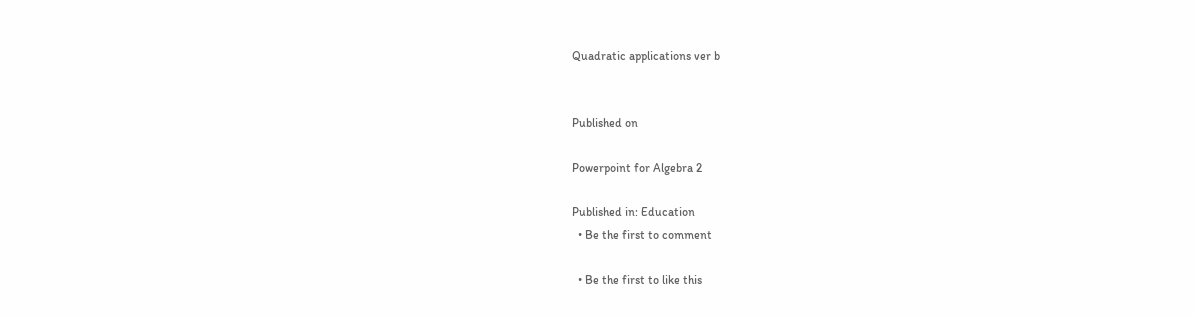Quadratic applications ver b


Published on

Powerpoint for Algebra 2

Published in: Education
  • Be the first to comment

  • Be the first to like this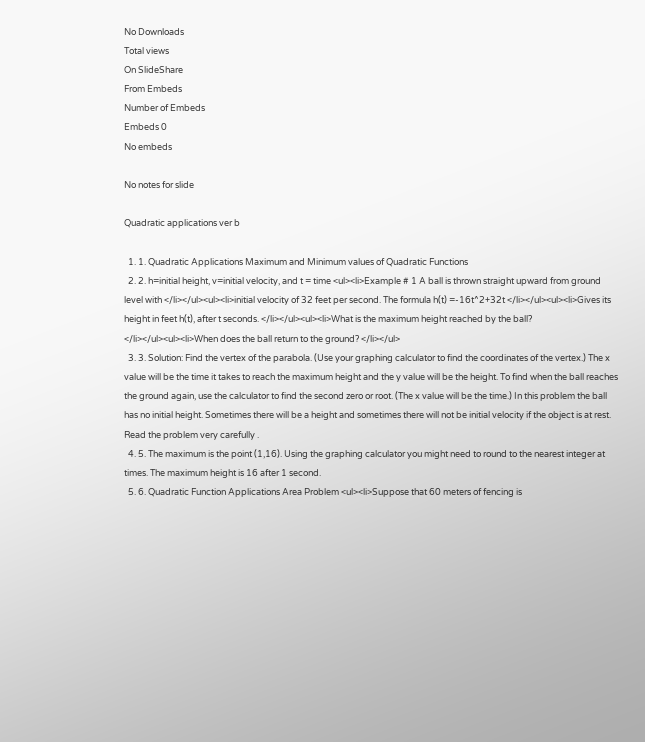No Downloads
Total views
On SlideShare
From Embeds
Number of Embeds
Embeds 0
No embeds

No notes for slide

Quadratic applications ver b

  1. 1. Quadratic Applications Maximum and Minimum values of Quadratic Functions
  2. 2. h=initial height, v=initial velocity, and t = time <ul><li>Example # 1 A ball is thrown straight upward from ground level with </li></ul><ul><li>initial velocity of 32 feet per second. The formula h(t) =-16t^2+32t </li></ul><ul><li>Gives its height in feet h(t), after t seconds. </li></ul><ul><li>What is the maximum height reached by the ball? </li></ul><ul><li>When does the ball return to the ground? </li></ul>
  3. 3. Solution: Find the vertex of the parabola. (Use your graphing calculator to find the coordinates of the vertex.) The x value will be the time it takes to reach the maximum height and the y value will be the height. To find when the ball reaches the ground again, use the calculator to find the second zero or root. (The x value will be the time.) In this problem the ball has no initial height. Sometimes there will be a height and sometimes there will not be initial velocity if the object is at rest. Read the problem very carefully .
  4. 5. The maximum is the point (1,16). Using the graphing calculator you might need to round to the nearest integer at times. The maximum height is 16 after 1 second.
  5. 6. Quadratic Function Applications Area Problem <ul><li>Suppose that 60 meters of fencing is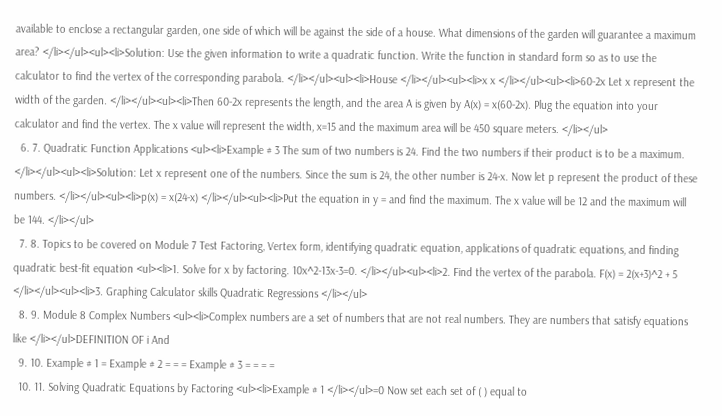available to enclose a rectangular garden, one side of which will be against the side of a house. What dimensions of the garden will guarantee a maximum area? </li></ul><ul><li>Solution: Use the given information to write a quadratic function. Write the function in standard form so as to use the calculator to find the vertex of the corresponding parabola. </li></ul><ul><li>House </li></ul><ul><li>x x </li></ul><ul><li>60-2x Let x represent the width of the garden. </li></ul><ul><li>Then 60-2x represents the length, and the area A is given by A(x) = x(60-2x). Plug the equation into your calculator and find the vertex. The x value will represent the width, x=15 and the maximum area will be 450 square meters. </li></ul>
  6. 7. Quadratic Function Applications <ul><li>Example # 3 The sum of two numbers is 24. Find the two numbers if their product is to be a maximum. </li></ul><ul><li>Solution: Let x represent one of the numbers. Since the sum is 24, the other number is 24-x. Now let p represent the product of these numbers. </li></ul><ul><li>p(x) = x(24-x) </li></ul><ul><li>Put the equation in y = and find the maximum. The x value will be 12 and the maximum will be 144. </li></ul>
  7. 8. Topics to be covered on Module 7 Test Factoring, Vertex form, identifying quadratic equation, applications of quadratic equations, and finding quadratic best-fit equation <ul><li>1. Solve for x by factoring. 10x^2-13x-3=0. </li></ul><ul><li>2. Find the vertex of the parabola. F(x) = 2(x+3)^2 + 5 </li></ul><ul><li>3. Graphing Calculator skills Quadratic Regressions </li></ul>
  8. 9. Module 8 Complex Numbers <ul><li>Complex numbers are a set of numbers that are not real numbers. They are numbers that satisfy equations like </li></ul>DEFINITION OF i And
  9. 10. Example # 1 = Example # 2 = = = Example # 3 = = = =
  10. 11. Solving Quadratic Equations by Factoring <ul><li>Example # 1 </li></ul>=0 Now set each set of ( ) equal to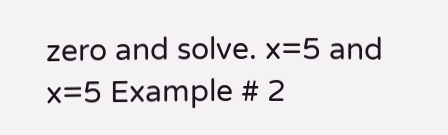zero and solve. x=5 and x=5 Example # 2